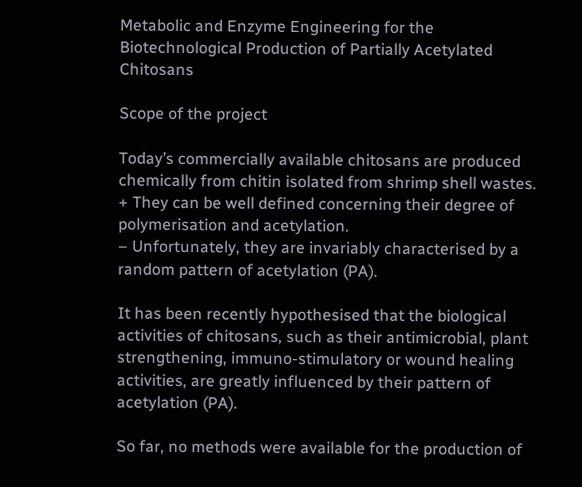Metabolic and Enzyme Engineering for the Biotechnological Production of Partially Acetylated Chitosans

Scope of the project

Today’s commercially available chitosans are produced chemically from chitin isolated from shrimp shell wastes.
+ They can be well defined concerning their degree of polymerisation and acetylation.
– Unfortunately, they are invariably characterised by a random pattern of acetylation (PA).

It has been recently hypothesised that the biological activities of chitosans, such as their antimicrobial, plant strengthening, immuno-stimulatory or wound healing activities, are greatly influenced by their pattern of acetylation (PA).

So far, no methods were available for the production of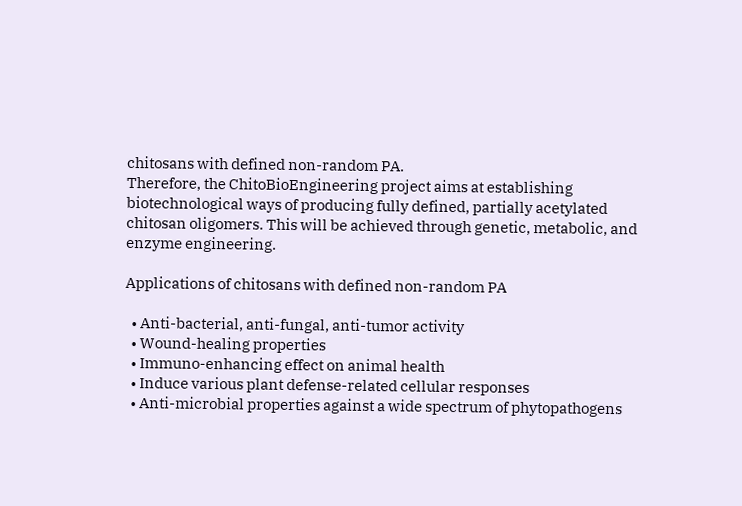chitosans with defined non-random PA.
Therefore, the ChitoBioEngineering project aims at establishing biotechnological ways of producing fully defined, partially acetylated chitosan oligomers. This will be achieved through genetic, metabolic, and enzyme engineering.

Applications of chitosans with defined non-random PA

  • Anti-bacterial, anti-fungal, anti-tumor activity
  • Wound-healing properties
  • Immuno-enhancing effect on animal health
  • Induce various plant defense-related cellular responses
  • Anti-microbial properties against a wide spectrum of phytopathogens